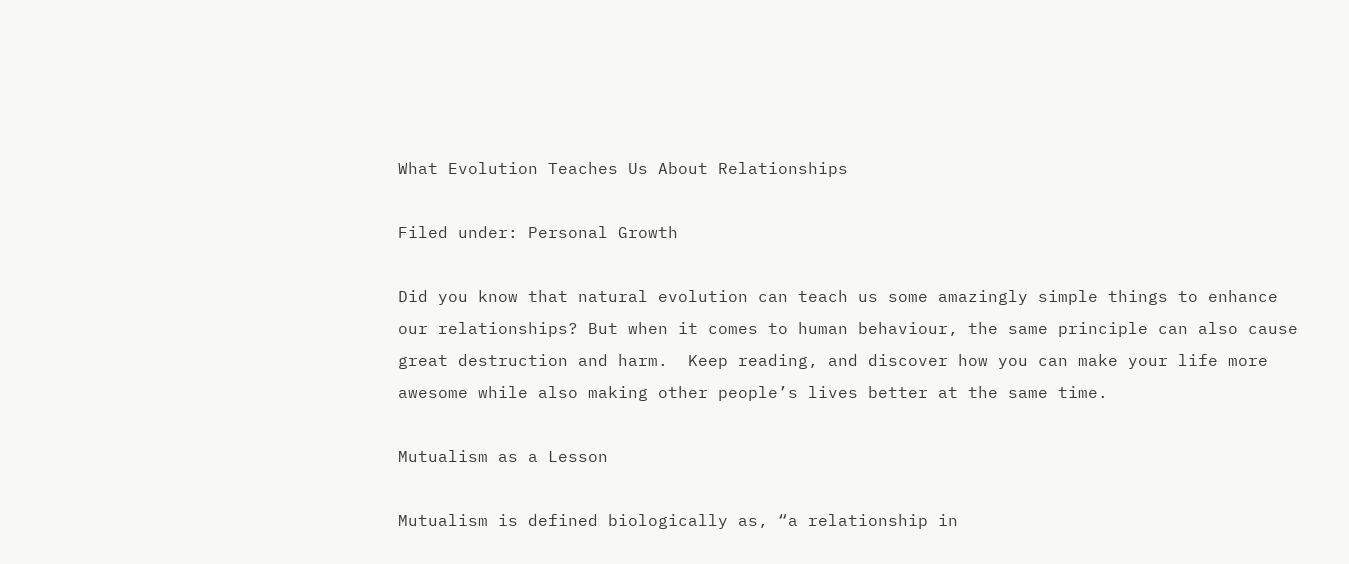What Evolution Teaches Us About Relationships

Filed under: Personal Growth

Did you know that natural evolution can teach us some amazingly simple things to enhance our relationships? But when it comes to human behaviour, the same principle can also cause great destruction and harm.  Keep reading, and discover how you can make your life more awesome while also making other people’s lives better at the same time.

Mutualism as a Lesson

Mutualism is defined biologically as, “a relationship in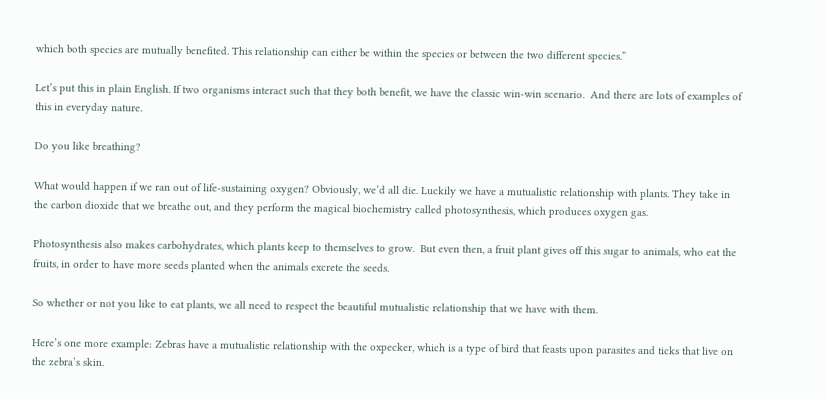which both species are mutually benefited. This relationship can either be within the species or between the two different species.”

Let’s put this in plain English. If two organisms interact such that they both benefit, we have the classic win-win scenario.  And there are lots of examples of this in everyday nature.

Do you like breathing?

What would happen if we ran out of life-sustaining oxygen? Obviously, we’d all die. Luckily we have a mutualistic relationship with plants. They take in the carbon dioxide that we breathe out, and they perform the magical biochemistry called photosynthesis, which produces oxygen gas.

Photosynthesis also makes carbohydrates, which plants keep to themselves to grow.  But even then, a fruit plant gives off this sugar to animals, who eat the fruits, in order to have more seeds planted when the animals excrete the seeds.

So whether or not you like to eat plants, we all need to respect the beautiful mutualistic relationship that we have with them.

Here’s one more example: Zebras have a mutualistic relationship with the oxpecker, which is a type of bird that feasts upon parasites and ticks that live on the zebra’s skin.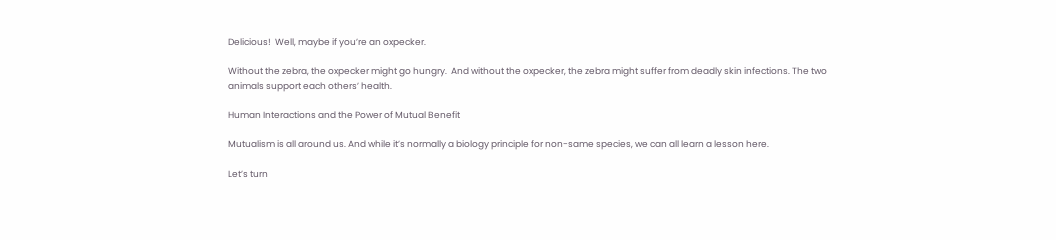Delicious!  Well, maybe if you’re an oxpecker.

Without the zebra, the oxpecker might go hungry.  And without the oxpecker, the zebra might suffer from deadly skin infections. The two animals support each others’ health.

Human Interactions and the Power of Mutual Benefit

Mutualism is all around us. And while it’s normally a biology principle for non-same species, we can all learn a lesson here.

Let’s turn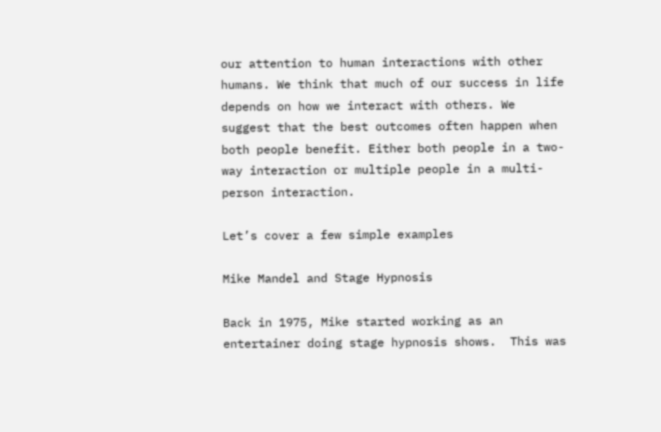our attention to human interactions with other humans. We think that much of our success in life depends on how we interact with others. We suggest that the best outcomes often happen when both people benefit. Either both people in a two-way interaction or multiple people in a multi-person interaction.

Let’s cover a few simple examples

Mike Mandel and Stage Hypnosis

Back in 1975, Mike started working as an entertainer doing stage hypnosis shows.  This was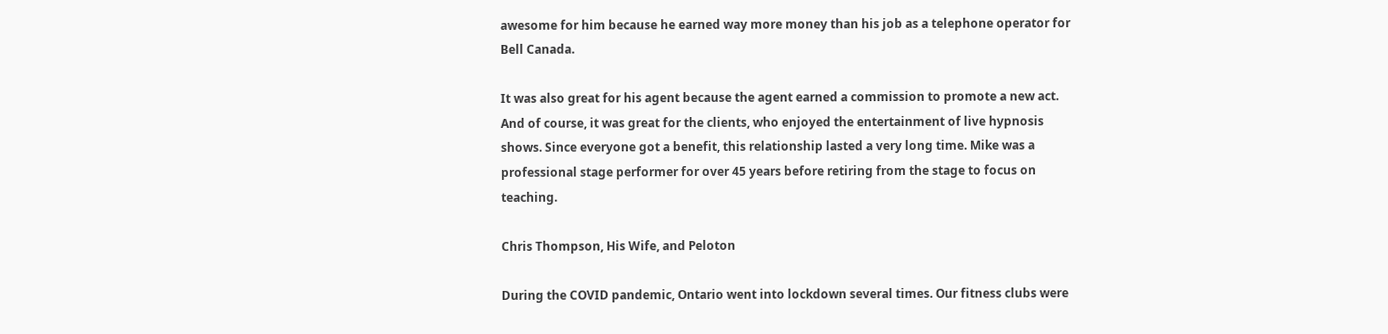awesome for him because he earned way more money than his job as a telephone operator for Bell Canada.

It was also great for his agent because the agent earned a commission to promote a new act.  And of course, it was great for the clients, who enjoyed the entertainment of live hypnosis shows. Since everyone got a benefit, this relationship lasted a very long time. Mike was a professional stage performer for over 45 years before retiring from the stage to focus on teaching.

Chris Thompson, His Wife, and Peloton

During the COVID pandemic, Ontario went into lockdown several times. Our fitness clubs were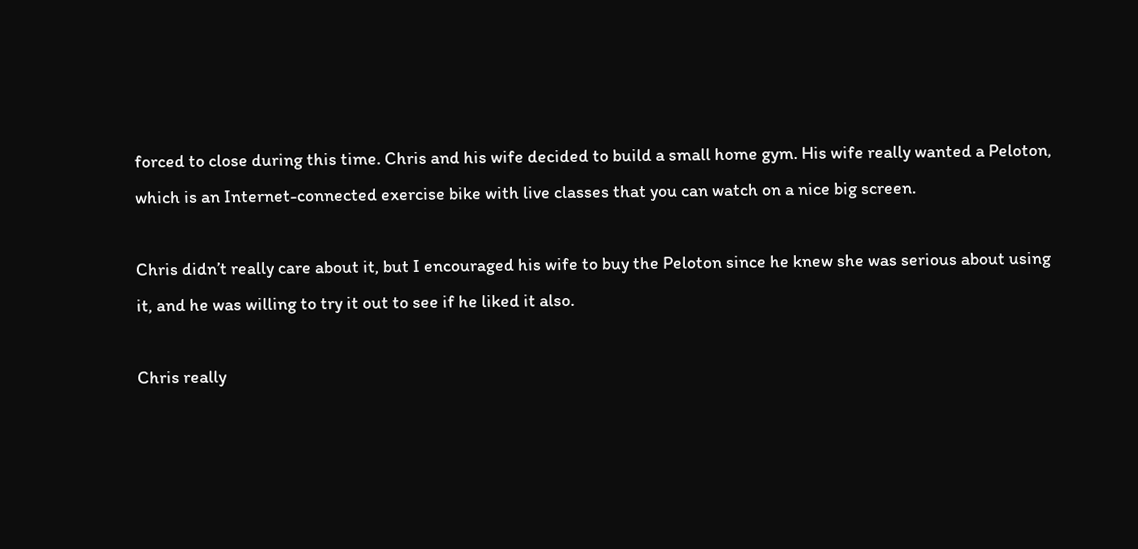forced to close during this time. Chris and his wife decided to build a small home gym. His wife really wanted a Peloton, which is an Internet-connected exercise bike with live classes that you can watch on a nice big screen.

Chris didn’t really care about it, but I encouraged his wife to buy the Peloton since he knew she was serious about using it, and he was willing to try it out to see if he liked it also.

Chris really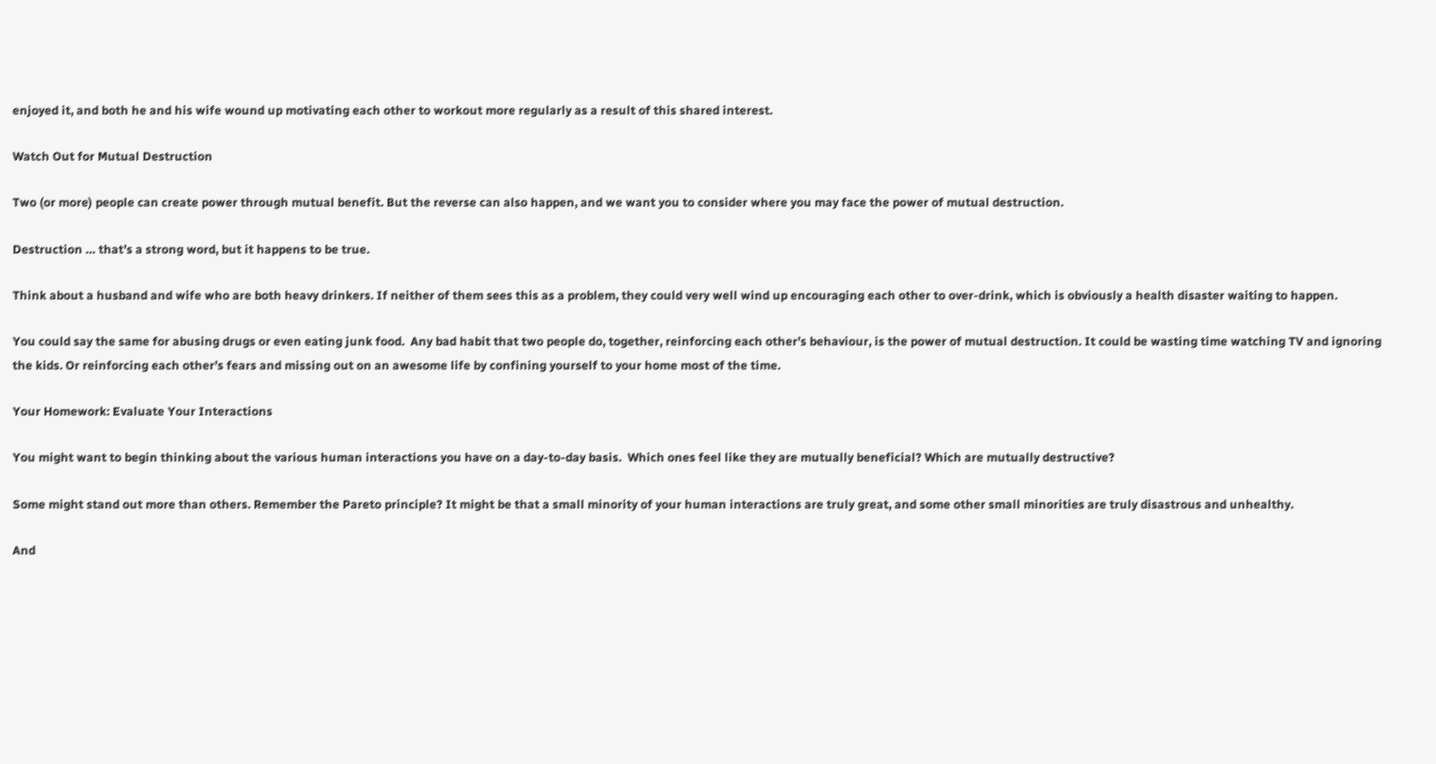enjoyed it, and both he and his wife wound up motivating each other to workout more regularly as a result of this shared interest.

Watch Out for Mutual Destruction

Two (or more) people can create power through mutual benefit. But the reverse can also happen, and we want you to consider where you may face the power of mutual destruction.

Destruction … that’s a strong word, but it happens to be true.

Think about a husband and wife who are both heavy drinkers. If neither of them sees this as a problem, they could very well wind up encouraging each other to over-drink, which is obviously a health disaster waiting to happen.

You could say the same for abusing drugs or even eating junk food.  Any bad habit that two people do, together, reinforcing each other’s behaviour, is the power of mutual destruction. It could be wasting time watching TV and ignoring the kids. Or reinforcing each other’s fears and missing out on an awesome life by confining yourself to your home most of the time.

Your Homework: Evaluate Your Interactions

You might want to begin thinking about the various human interactions you have on a day-to-day basis.  Which ones feel like they are mutually beneficial? Which are mutually destructive?

Some might stand out more than others. Remember the Pareto principle? It might be that a small minority of your human interactions are truly great, and some other small minorities are truly disastrous and unhealthy.

And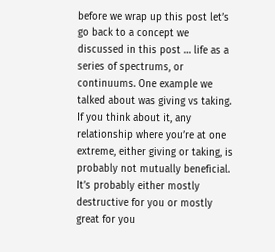before we wrap up this post let’s go back to a concept we discussed in this post … life as a series of spectrums, or continuums. One example we talked about was giving vs taking.  If you think about it, any relationship where you’re at one extreme, either giving or taking, is probably not mutually beneficial.  It’s probably either mostly destructive for you or mostly great for you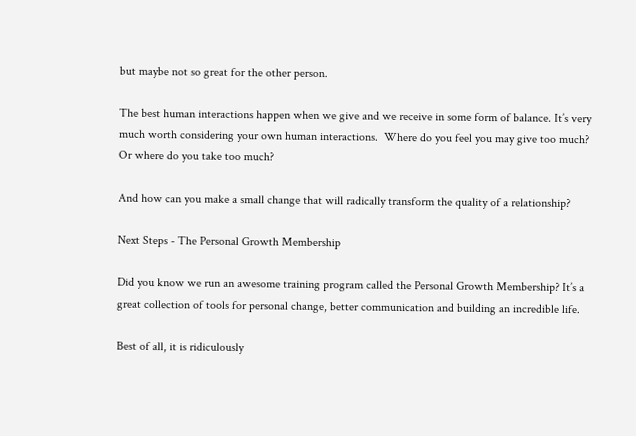but maybe not so great for the other person.

The best human interactions happen when we give and we receive in some form of balance. It’s very much worth considering your own human interactions.  Where do you feel you may give too much? Or where do you take too much?

And how can you make a small change that will radically transform the quality of a relationship?

Next Steps - The Personal Growth Membership

Did you know we run an awesome training program called the Personal Growth Membership? It’s a great collection of tools for personal change, better communication and building an incredible life.

Best of all, it is ridiculously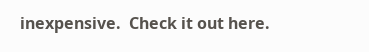inexpensive.  Check it out here.